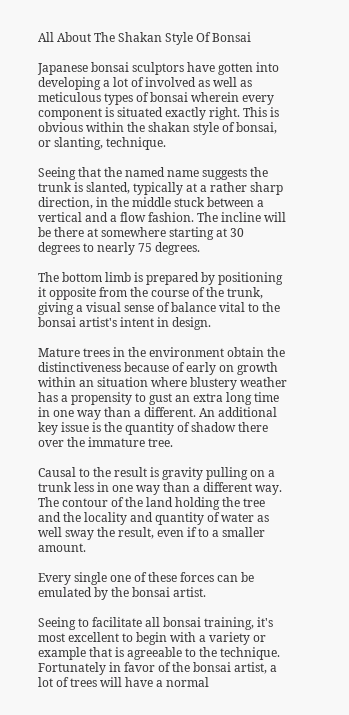All About The Shakan Style Of Bonsai

Japanese bonsai sculptors have gotten into developing a lot of involved as well as meticulous types of bonsai wherein every component is situated exactly right. This is obvious within the shakan style of bonsai, or slanting, technique.

Seeing that the named name suggests the trunk is slanted, typically at a rather sharp direction, in the middle stuck between a vertical and a flow fashion. The incline will be there at somewhere starting at 30 degrees to nearly 75 degrees.

The bottom limb is prepared by positioning it opposite from the course of the trunk, giving a visual sense of balance vital to the bonsai artist's intent in design.

Mature trees in the environment obtain the distinctiveness because of early on growth within an situation where blustery weather has a propensity to gust an extra long time in one way than a different. An additional key issue is the quantity of shadow there over the immature tree.

Causal to the result is gravity pulling on a trunk less in one way than a different way. The contour of the land holding the tree and the locality and quantity of water as well sway the result, even if to a smaller amount.

Every single one of these forces can be emulated by the bonsai artist.

Seeing to facilitate all bonsai training, it's most excellent to begin with a variety or example that is agreeable to the technique. Fortunately in favor of the bonsai artist, a lot of trees will have a normal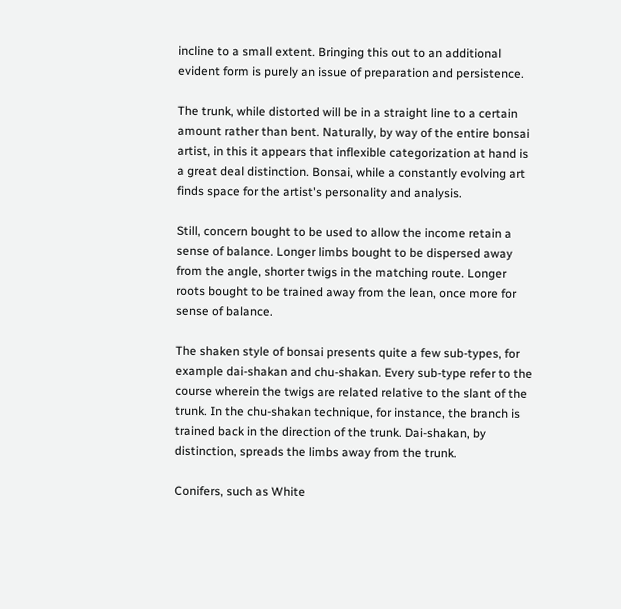incline to a small extent. Bringing this out to an additional evident form is purely an issue of preparation and persistence.

The trunk, while distorted will be in a straight line to a certain amount rather than bent. Naturally, by way of the entire bonsai artist, in this it appears that inflexible categorization at hand is a great deal distinction. Bonsai, while a constantly evolving art finds space for the artist's personality and analysis.

Still, concern bought to be used to allow the income retain a sense of balance. Longer limbs bought to be dispersed away from the angle, shorter twigs in the matching route. Longer roots bought to be trained away from the lean, once more for sense of balance.

The shaken style of bonsai presents quite a few sub-types, for example dai-shakan and chu-shakan. Every sub-type refer to the course wherein the twigs are related relative to the slant of the trunk. In the chu-shakan technique, for instance, the branch is trained back in the direction of the trunk. Dai-shakan, by distinction, spreads the limbs away from the trunk.

Conifers, such as White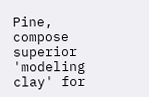Pine, compose superior 'modeling clay' for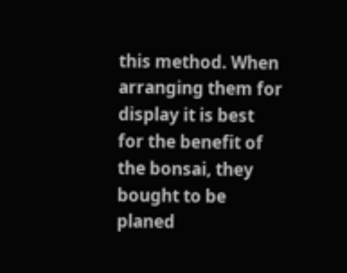this method. When arranging them for display it is best for the benefit of the bonsai, they bought to be planed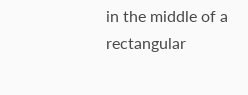in the middle of a rectangular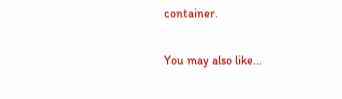container.

You may also like...